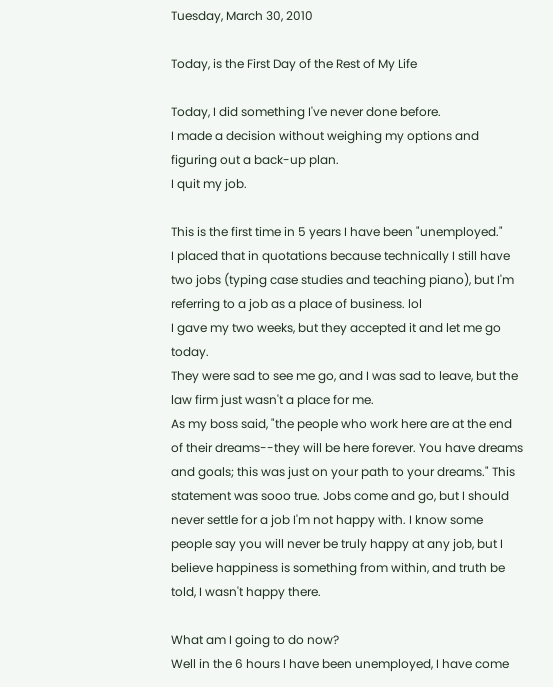Tuesday, March 30, 2010

Today, is the First Day of the Rest of My Life

Today, I did something I've never done before.
I made a decision without weighing my options and figuring out a back-up plan.
I quit my job.

This is the first time in 5 years I have been "unemployed."
I placed that in quotations because technically I still have two jobs (typing case studies and teaching piano), but I'm referring to a job as a place of business. lol
I gave my two weeks, but they accepted it and let me go today.
They were sad to see me go, and I was sad to leave, but the law firm just wasn't a place for me.
As my boss said, "the people who work here are at the end of their dreams--they will be here forever. You have dreams and goals; this was just on your path to your dreams." This statement was sooo true. Jobs come and go, but I should never settle for a job I'm not happy with. I know some people say you will never be truly happy at any job, but I believe happiness is something from within, and truth be told, I wasn't happy there.

What am I going to do now?
Well in the 6 hours I have been unemployed, I have come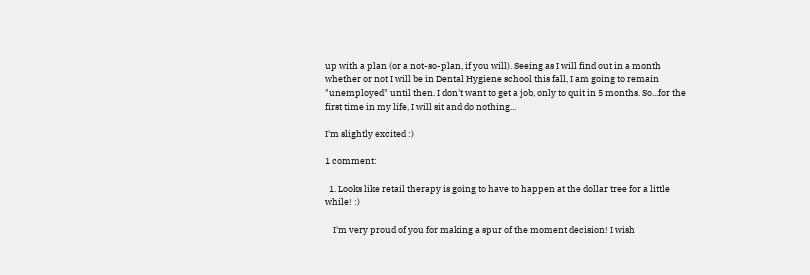up with a plan (or a not-so-plan, if you will). Seeing as I will find out in a month whether or not I will be in Dental Hygiene school this fall, I am going to remain "unemployed" until then. I don't want to get a job, only to quit in 5 months. So...for the first time in my life, I will sit and do nothing...

I'm slightly excited :)

1 comment:

  1. Looks like retail therapy is going to have to happen at the dollar tree for a little while! :)

    I'm very proud of you for making a spur of the moment decision! I wish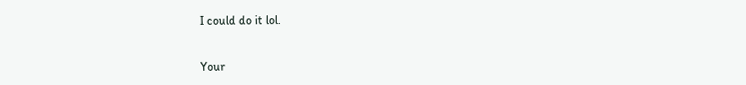I could do it lol.


Your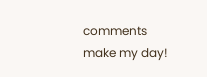comments make my day!